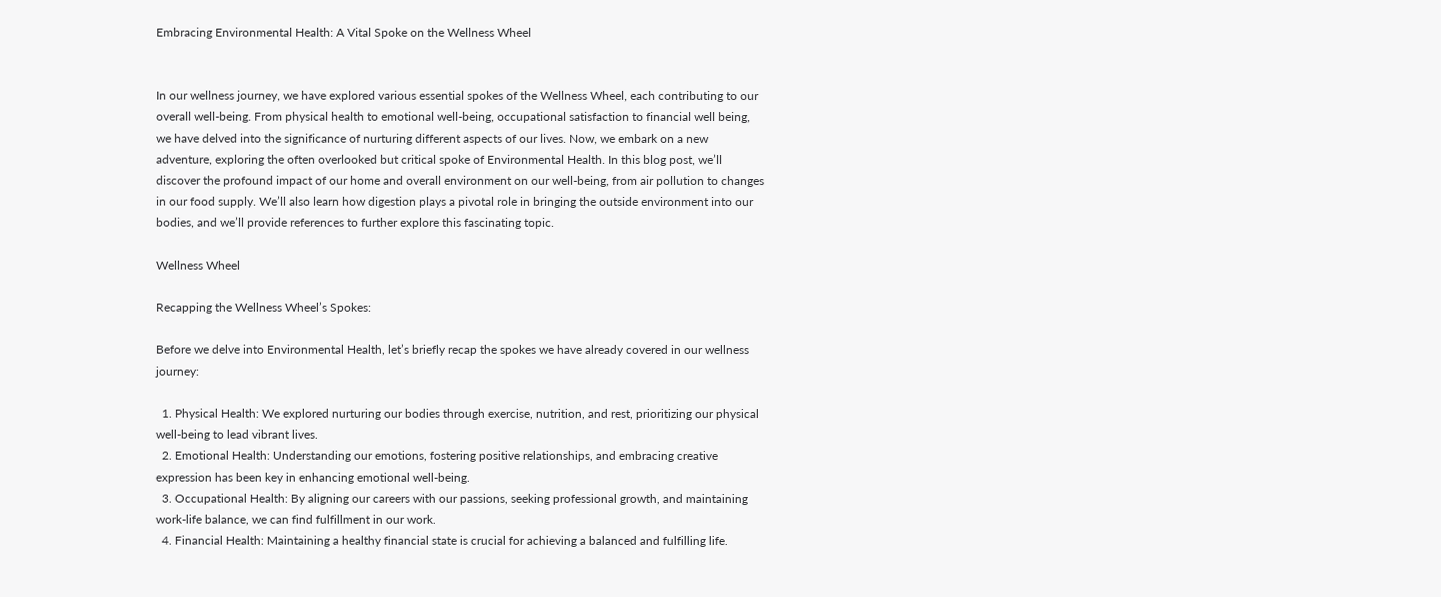Embracing Environmental Health: A Vital Spoke on the Wellness Wheel


In our wellness journey, we have explored various essential spokes of the Wellness Wheel, each contributing to our overall well-being. From physical health to emotional well-being, occupational satisfaction to financial well being, we have delved into the significance of nurturing different aspects of our lives. Now, we embark on a new adventure, exploring the often overlooked but critical spoke of Environmental Health. In this blog post, we’ll discover the profound impact of our home and overall environment on our well-being, from air pollution to changes in our food supply. We’ll also learn how digestion plays a pivotal role in bringing the outside environment into our bodies, and we’ll provide references to further explore this fascinating topic.

Wellness Wheel

Recapping the Wellness Wheel’s Spokes:

Before we delve into Environmental Health, let’s briefly recap the spokes we have already covered in our wellness journey:

  1. Physical Health: We explored nurturing our bodies through exercise, nutrition, and rest, prioritizing our physical well-being to lead vibrant lives.
  2. Emotional Health: Understanding our emotions, fostering positive relationships, and embracing creative expression has been key in enhancing emotional well-being.
  3. Occupational Health: By aligning our careers with our passions, seeking professional growth, and maintaining work-life balance, we can find fulfillment in our work.
  4. Financial Health: Maintaining a healthy financial state is crucial for achieving a balanced and fulfilling life.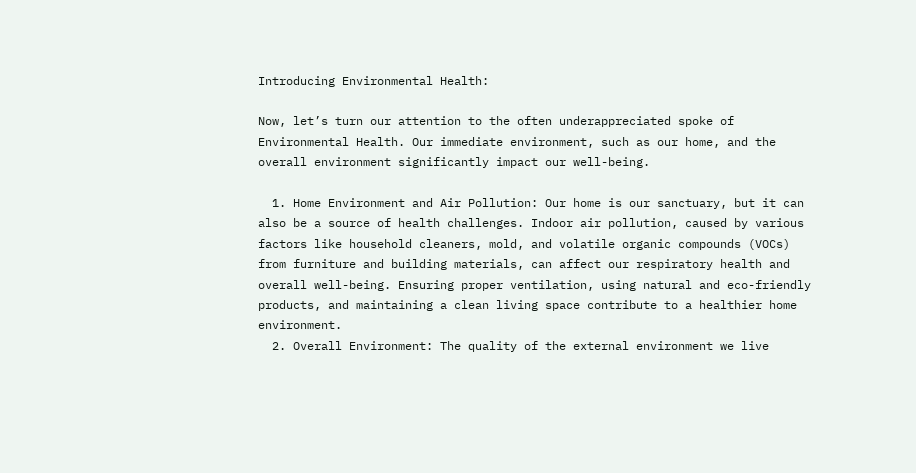Introducing Environmental Health:

Now, let’s turn our attention to the often underappreciated spoke of Environmental Health. Our immediate environment, such as our home, and the overall environment significantly impact our well-being.

  1. Home Environment and Air Pollution: Our home is our sanctuary, but it can also be a source of health challenges. Indoor air pollution, caused by various factors like household cleaners, mold, and volatile organic compounds (VOCs) from furniture and building materials, can affect our respiratory health and overall well-being. Ensuring proper ventilation, using natural and eco-friendly products, and maintaining a clean living space contribute to a healthier home environment.
  2. Overall Environment: The quality of the external environment we live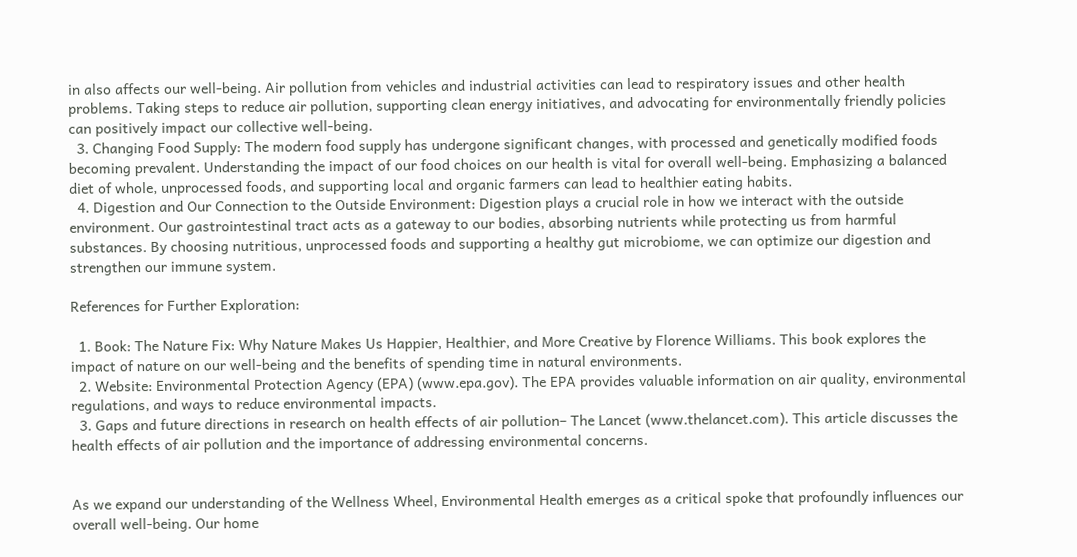in also affects our well-being. Air pollution from vehicles and industrial activities can lead to respiratory issues and other health problems. Taking steps to reduce air pollution, supporting clean energy initiatives, and advocating for environmentally friendly policies can positively impact our collective well-being.
  3. Changing Food Supply: The modern food supply has undergone significant changes, with processed and genetically modified foods becoming prevalent. Understanding the impact of our food choices on our health is vital for overall well-being. Emphasizing a balanced diet of whole, unprocessed foods, and supporting local and organic farmers can lead to healthier eating habits.
  4. Digestion and Our Connection to the Outside Environment: Digestion plays a crucial role in how we interact with the outside environment. Our gastrointestinal tract acts as a gateway to our bodies, absorbing nutrients while protecting us from harmful substances. By choosing nutritious, unprocessed foods and supporting a healthy gut microbiome, we can optimize our digestion and strengthen our immune system.

References for Further Exploration:

  1. Book: The Nature Fix: Why Nature Makes Us Happier, Healthier, and More Creative by Florence Williams. This book explores the impact of nature on our well-being and the benefits of spending time in natural environments.
  2. Website: Environmental Protection Agency (EPA) (www.epa.gov). The EPA provides valuable information on air quality, environmental regulations, and ways to reduce environmental impacts.
  3. Gaps and future directions in research on health effects of air pollution– The Lancet (www.thelancet.com). This article discusses the health effects of air pollution and the importance of addressing environmental concerns.


As we expand our understanding of the Wellness Wheel, Environmental Health emerges as a critical spoke that profoundly influences our overall well-being. Our home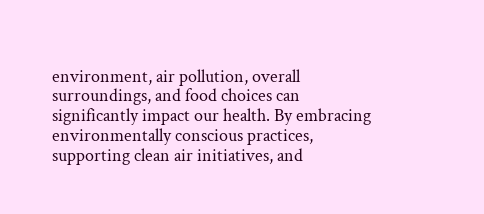environment, air pollution, overall surroundings, and food choices can significantly impact our health. By embracing environmentally conscious practices, supporting clean air initiatives, and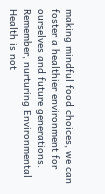making mindful food choices, we can foster a healthier environment for ourselves and future generations. Remember, nurturing Environmental Health is not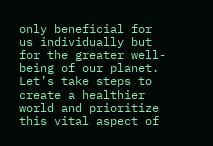only beneficial for us individually but for the greater well-being of our planet. Let’s take steps to create a healthier world and prioritize this vital aspect of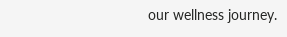our wellness journey.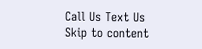Call Us Text Us
Skip to content